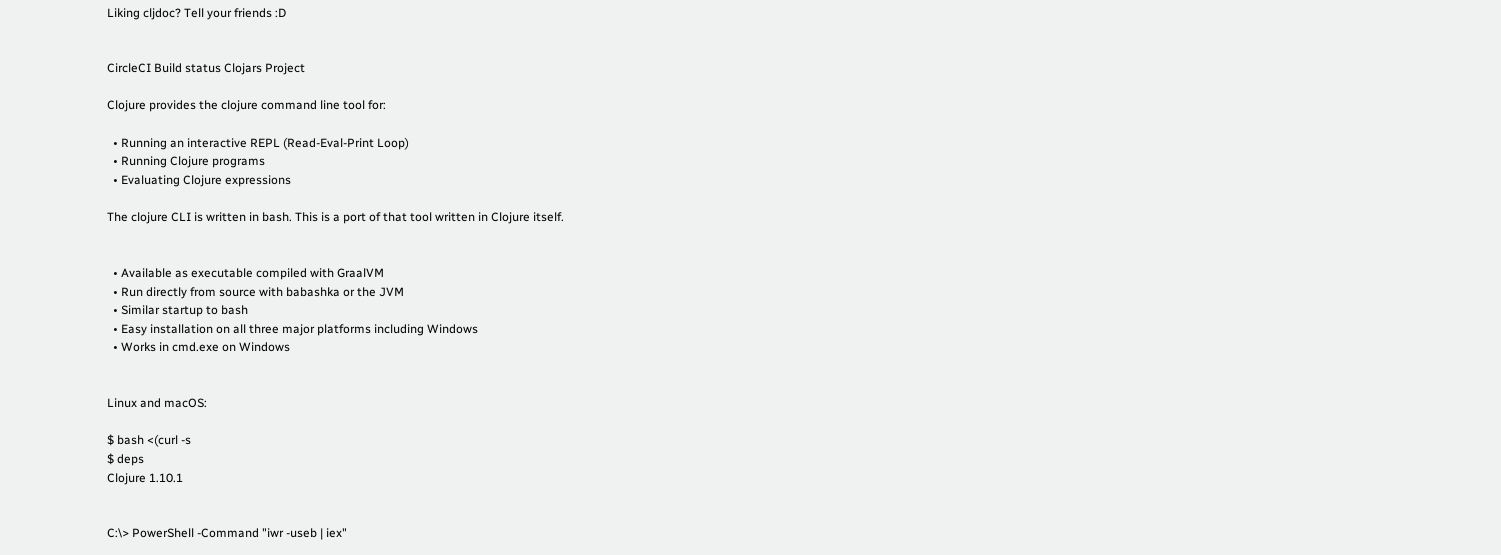Liking cljdoc? Tell your friends :D


CircleCI Build status Clojars Project

Clojure provides the clojure command line tool for:

  • Running an interactive REPL (Read-Eval-Print Loop)
  • Running Clojure programs
  • Evaluating Clojure expressions

The clojure CLI is written in bash. This is a port of that tool written in Clojure itself.


  • Available as executable compiled with GraalVM
  • Run directly from source with babashka or the JVM
  • Similar startup to bash
  • Easy installation on all three major platforms including Windows
  • Works in cmd.exe on Windows


Linux and macOS:

$ bash <(curl -s
$ deps
Clojure 1.10.1


C:\> PowerShell -Command "iwr -useb | iex"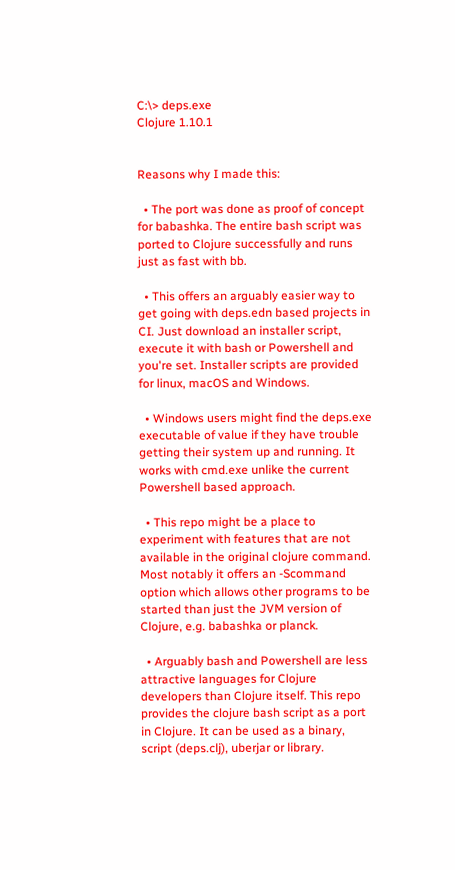C:\> deps.exe
Clojure 1.10.1


Reasons why I made this:

  • The port was done as proof of concept for babashka. The entire bash script was ported to Clojure successfully and runs just as fast with bb.

  • This offers an arguably easier way to get going with deps.edn based projects in CI. Just download an installer script, execute it with bash or Powershell and you're set. Installer scripts are provided for linux, macOS and Windows.

  • Windows users might find the deps.exe executable of value if they have trouble getting their system up and running. It works with cmd.exe unlike the current Powershell based approach.

  • This repo might be a place to experiment with features that are not available in the original clojure command. Most notably it offers an -Scommand option which allows other programs to be started than just the JVM version of Clojure, e.g. babashka or planck.

  • Arguably bash and Powershell are less attractive languages for Clojure developers than Clojure itself. This repo provides the clojure bash script as a port in Clojure. It can be used as a binary, script (deps.clj), uberjar or library.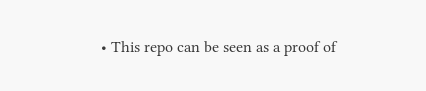• This repo can be seen as a proof of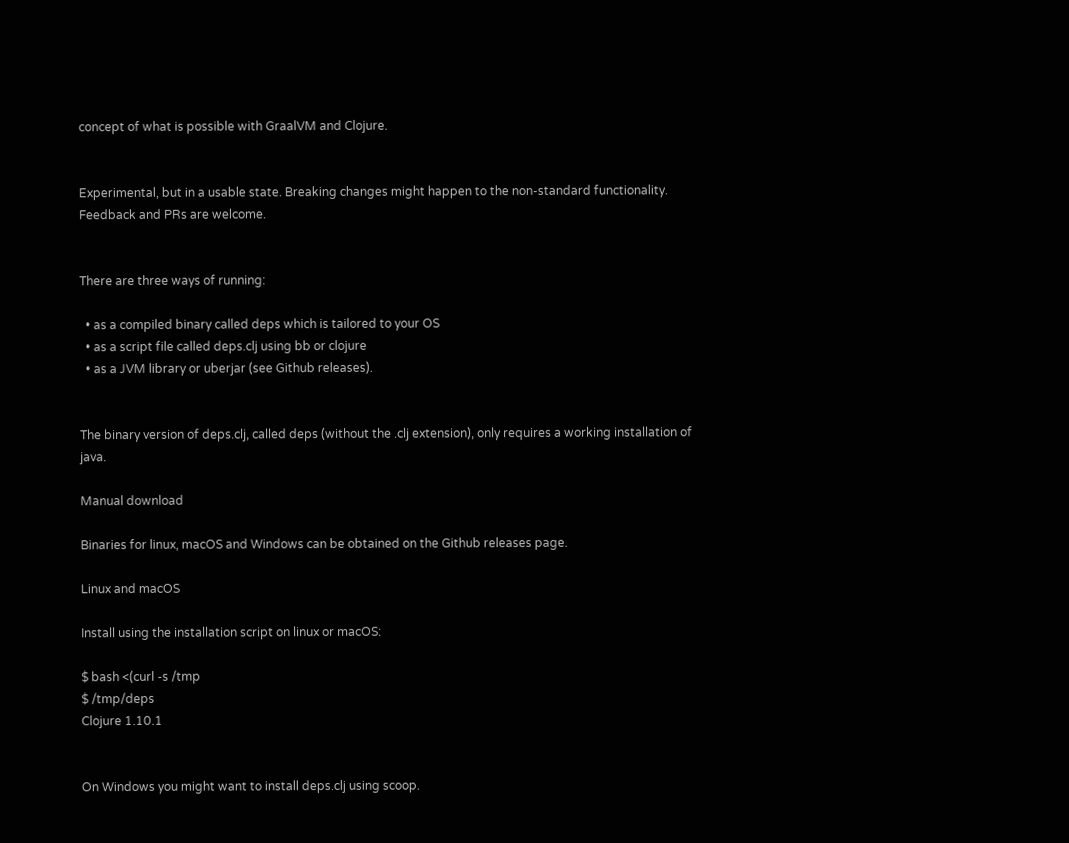concept of what is possible with GraalVM and Clojure.


Experimental, but in a usable state. Breaking changes might happen to the non-standard functionality. Feedback and PRs are welcome.


There are three ways of running:

  • as a compiled binary called deps which is tailored to your OS
  • as a script file called deps.clj using bb or clojure
  • as a JVM library or uberjar (see Github releases).


The binary version of deps.clj, called deps (without the .clj extension), only requires a working installation of java.

Manual download

Binaries for linux, macOS and Windows can be obtained on the Github releases page.

Linux and macOS

Install using the installation script on linux or macOS:

$ bash <(curl -s /tmp
$ /tmp/deps
Clojure 1.10.1


On Windows you might want to install deps.clj using scoop.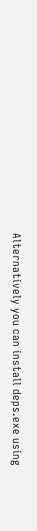Alternatively you can install deps.exe using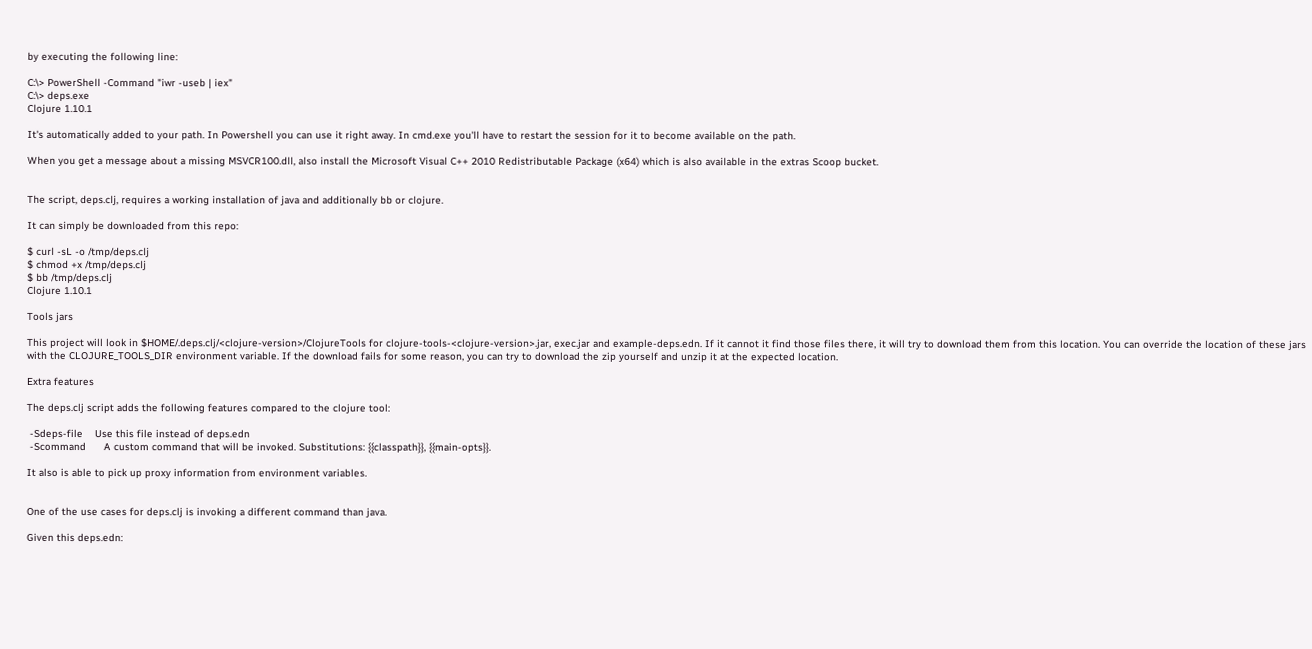by executing the following line:

C:\> PowerShell -Command "iwr -useb | iex"
C:\> deps.exe
Clojure 1.10.1

It's automatically added to your path. In Powershell you can use it right away. In cmd.exe you'll have to restart the session for it to become available on the path.

When you get a message about a missing MSVCR100.dll, also install the Microsoft Visual C++ 2010 Redistributable Package (x64) which is also available in the extras Scoop bucket.


The script, deps.clj, requires a working installation of java and additionally bb or clojure.

It can simply be downloaded from this repo:

$ curl -sL -o /tmp/deps.clj
$ chmod +x /tmp/deps.clj
$ bb /tmp/deps.clj
Clojure 1.10.1

Tools jars

This project will look in $HOME/.deps.clj/<clojure-version>/ClojureTools for clojure-tools-<clojure-version>.jar, exec.jar and example-deps.edn. If it cannot it find those files there, it will try to download them from this location. You can override the location of these jars with the CLOJURE_TOOLS_DIR environment variable. If the download fails for some reason, you can try to download the zip yourself and unzip it at the expected location.

Extra features

The deps.clj script adds the following features compared to the clojure tool:

 -Sdeps-file    Use this file instead of deps.edn
 -Scommand      A custom command that will be invoked. Substitutions: {{classpath}}, {{main-opts}}.

It also is able to pick up proxy information from environment variables.


One of the use cases for deps.clj is invoking a different command than java.

Given this deps.edn: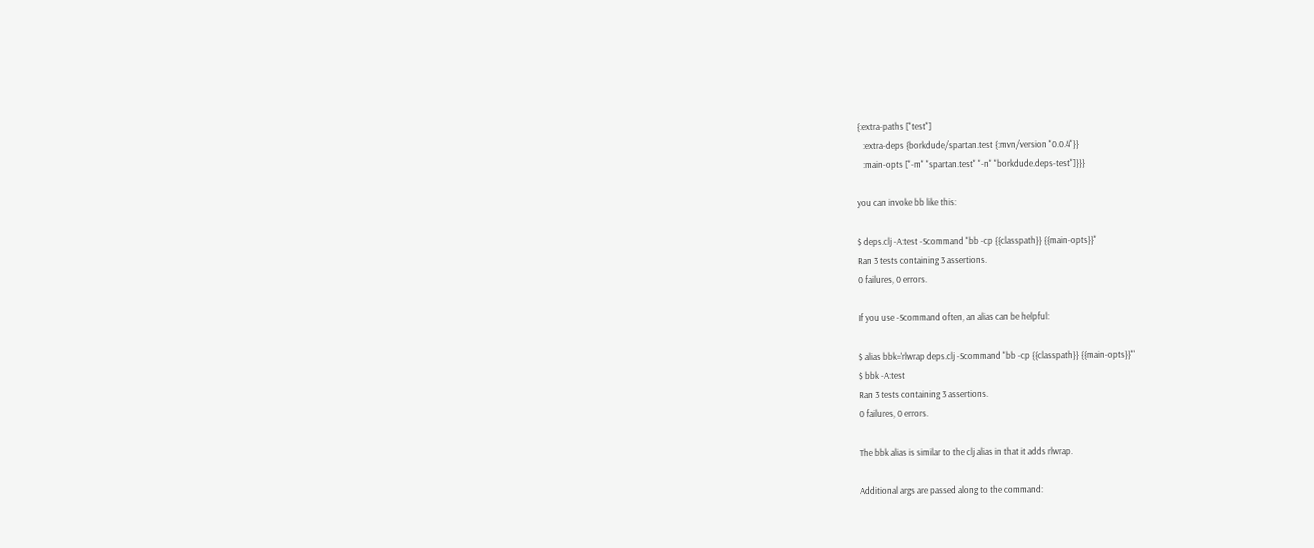{:extra-paths ["test"]
   :extra-deps {borkdude/spartan.test {:mvn/version "0.0.4"}}
   :main-opts ["-m" "spartan.test" "-n" "borkdude.deps-test"]}}}

you can invoke bb like this:

$ deps.clj -A:test -Scommand "bb -cp {{classpath}} {{main-opts}}"
Ran 3 tests containing 3 assertions.
0 failures, 0 errors.

If you use -Scommand often, an alias can be helpful:

$ alias bbk='rlwrap deps.clj -Scommand "bb -cp {{classpath}} {{main-opts}}"'
$ bbk -A:test
Ran 3 tests containing 3 assertions.
0 failures, 0 errors.

The bbk alias is similar to the clj alias in that it adds rlwrap.

Additional args are passed along to the command: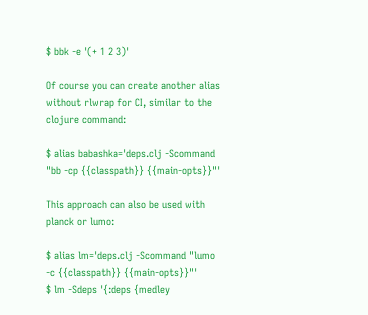$ bbk -e '(+ 1 2 3)'

Of course you can create another alias without rlwrap for CI, similar to the clojure command:

$ alias babashka='deps.clj -Scommand "bb -cp {{classpath}} {{main-opts}}"'

This approach can also be used with planck or lumo:

$ alias lm='deps.clj -Scommand "lumo -c {{classpath}} {{main-opts}}"'
$ lm -Sdeps '{:deps {medley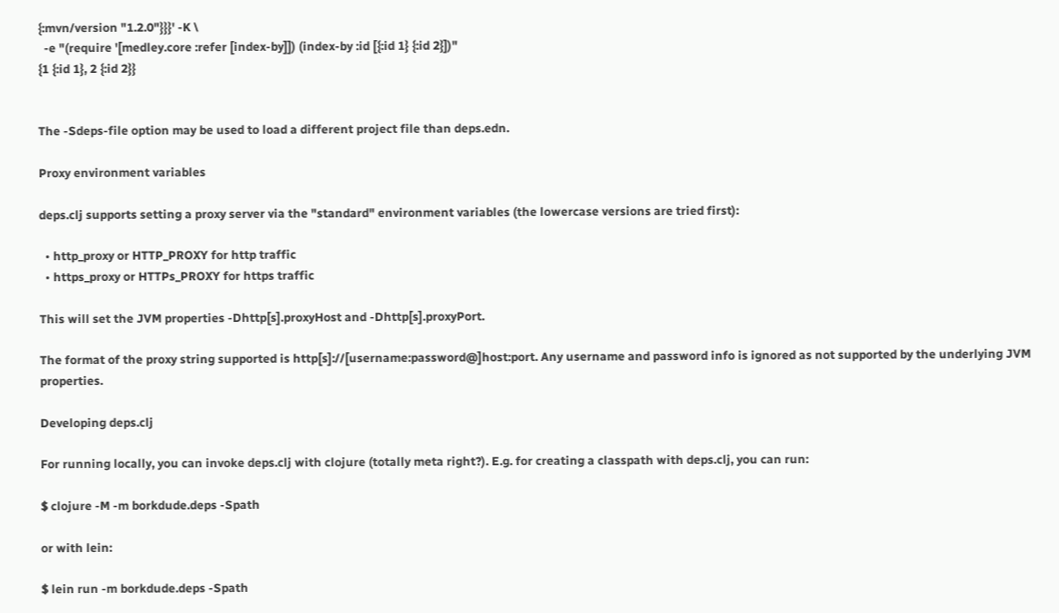{:mvn/version "1.2.0"}}}' -K \
  -e "(require '[medley.core :refer [index-by]]) (index-by :id [{:id 1} {:id 2}])"
{1 {:id 1}, 2 {:id 2}}


The -Sdeps-file option may be used to load a different project file than deps.edn.

Proxy environment variables

deps.clj supports setting a proxy server via the "standard" environment variables (the lowercase versions are tried first):

  • http_proxy or HTTP_PROXY for http traffic
  • https_proxy or HTTPs_PROXY for https traffic

This will set the JVM properties -Dhttp[s].proxyHost and -Dhttp[s].proxyPort.

The format of the proxy string supported is http[s]://[username:password@]host:port. Any username and password info is ignored as not supported by the underlying JVM properties.

Developing deps.clj

For running locally, you can invoke deps.clj with clojure (totally meta right?). E.g. for creating a classpath with deps.clj, you can run:

$ clojure -M -m borkdude.deps -Spath

or with lein:

$ lein run -m borkdude.deps -Spath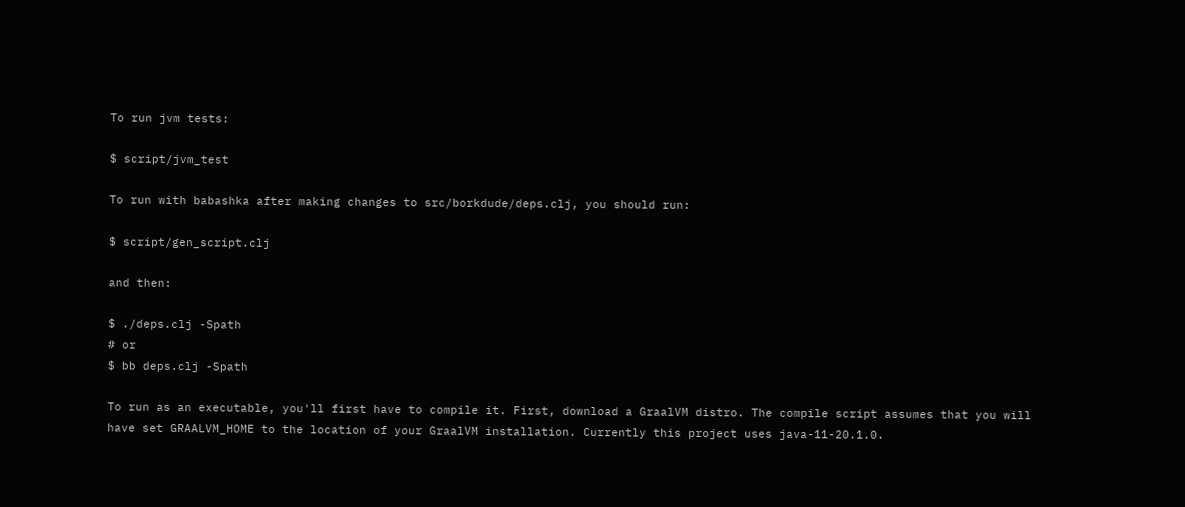To run jvm tests:

$ script/jvm_test

To run with babashka after making changes to src/borkdude/deps.clj, you should run:

$ script/gen_script.clj

and then:

$ ./deps.clj -Spath
# or
$ bb deps.clj -Spath

To run as an executable, you'll first have to compile it. First, download a GraalVM distro. The compile script assumes that you will have set GRAALVM_HOME to the location of your GraalVM installation. Currently this project uses java-11-20.1.0.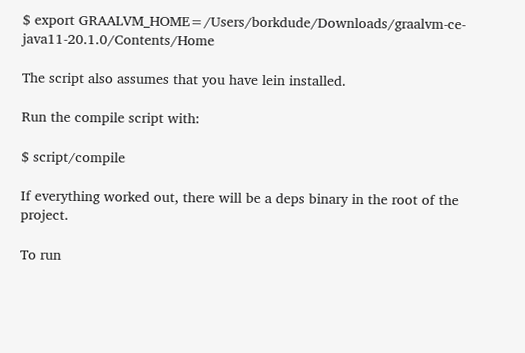$ export GRAALVM_HOME=/Users/borkdude/Downloads/graalvm-ce-java11-20.1.0/Contents/Home

The script also assumes that you have lein installed.

Run the compile script with:

$ script/compile

If everything worked out, there will be a deps binary in the root of the project.

To run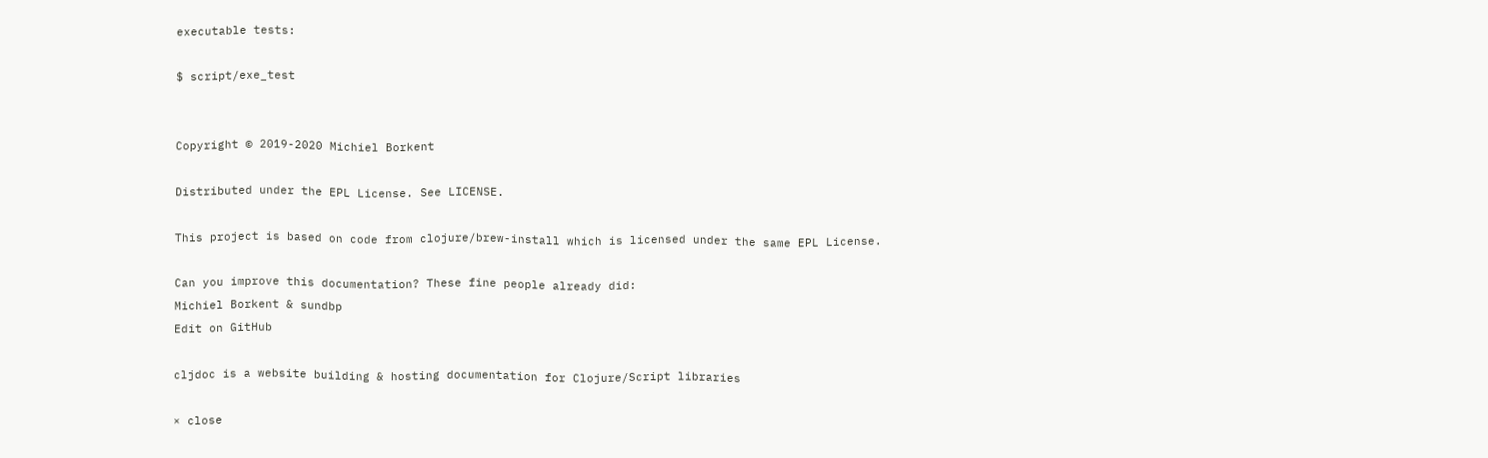executable tests:

$ script/exe_test


Copyright © 2019-2020 Michiel Borkent

Distributed under the EPL License. See LICENSE.

This project is based on code from clojure/brew-install which is licensed under the same EPL License.

Can you improve this documentation? These fine people already did:
Michiel Borkent & sundbp
Edit on GitHub

cljdoc is a website building & hosting documentation for Clojure/Script libraries

× close